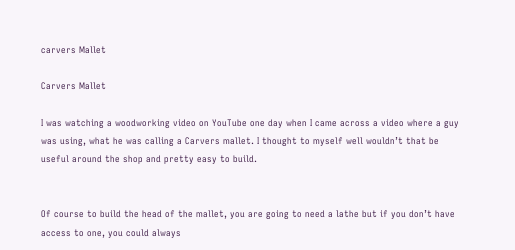carvers Mallet

Carvers Mallet

I was watching a woodworking video on YouTube one day when I came across a video where a guy was using, what he was calling a Carvers mallet. I thought to myself well wouldn’t that be useful around the shop and pretty easy to build.


Of course to build the head of the mallet, you are going to need a lathe but if you don’t have access to one, you could always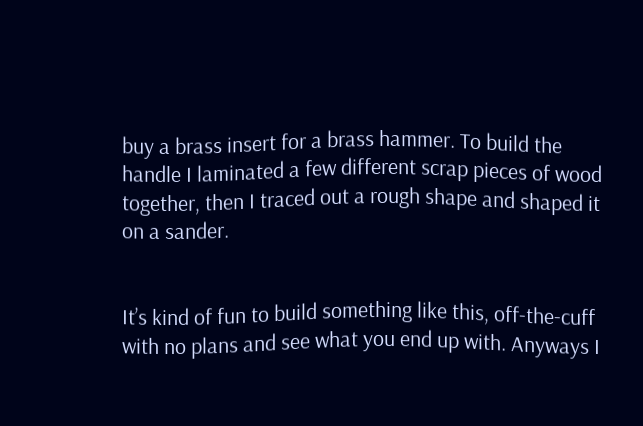buy a brass insert for a brass hammer. To build the handle I laminated a few different scrap pieces of wood together, then I traced out a rough shape and shaped it on a sander.


It’s kind of fun to build something like this, off-the-cuff with no plans and see what you end up with. Anyways I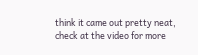think it came out pretty neat, check at the video for more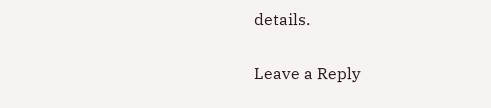details.

Leave a Reply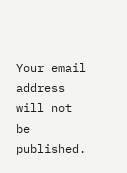Your email address will not be published.